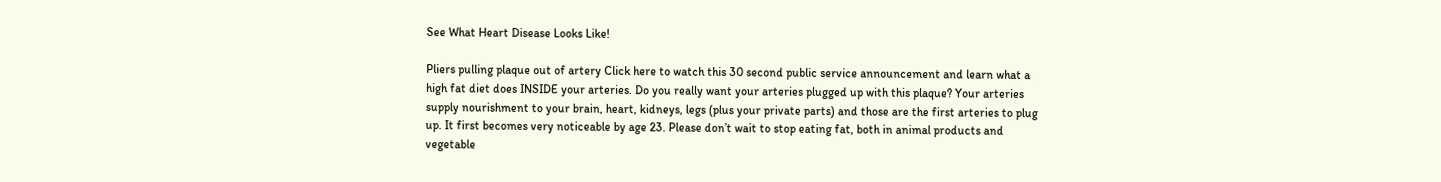See What Heart Disease Looks Like!

Pliers pulling plaque out of artery Click here to watch this 30 second public service announcement and learn what a high fat diet does INSIDE your arteries. Do you really want your arteries plugged up with this plaque? Your arteries supply nourishment to your brain, heart, kidneys, legs (plus your private parts) and those are the first arteries to plug up. It first becomes very noticeable by age 23. Please don’t wait to stop eating fat, both in animal products and vegetable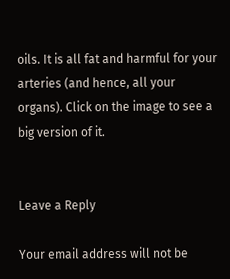oils. It is all fat and harmful for your arteries (and hence, all your organs). Click on the image to see a big version of it.


Leave a Reply

Your email address will not be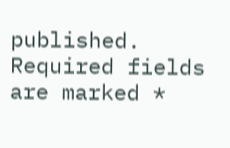published. Required fields are marked *